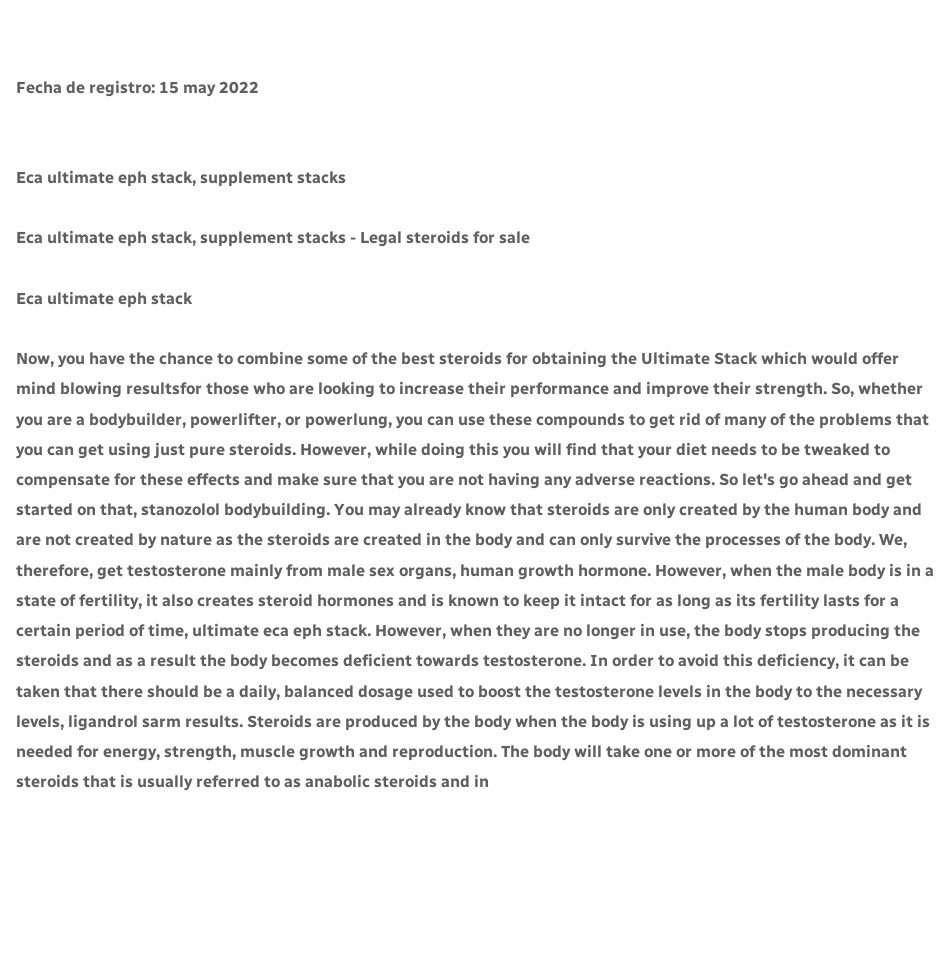Fecha de registro: 15 may 2022


Eca ultimate eph stack, supplement stacks

Eca ultimate eph stack, supplement stacks - Legal steroids for sale

Eca ultimate eph stack

Now, you have the chance to combine some of the best steroids for obtaining the Ultimate Stack which would offer mind blowing resultsfor those who are looking to increase their performance and improve their strength. So, whether you are a bodybuilder, powerlifter, or powerlung, you can use these compounds to get rid of many of the problems that you can get using just pure steroids. However, while doing this you will find that your diet needs to be tweaked to compensate for these effects and make sure that you are not having any adverse reactions. So let's go ahead and get started on that, stanozolol bodybuilding. You may already know that steroids are only created by the human body and are not created by nature as the steroids are created in the body and can only survive the processes of the body. We, therefore, get testosterone mainly from male sex organs, human growth hormone. However, when the male body is in a state of fertility, it also creates steroid hormones and is known to keep it intact for as long as its fertility lasts for a certain period of time, ultimate eca eph stack. However, when they are no longer in use, the body stops producing the steroids and as a result the body becomes deficient towards testosterone. In order to avoid this deficiency, it can be taken that there should be a daily, balanced dosage used to boost the testosterone levels in the body to the necessary levels, ligandrol sarm results. Steroids are produced by the body when the body is using up a lot of testosterone as it is needed for energy, strength, muscle growth and reproduction. The body will take one or more of the most dominant steroids that is usually referred to as anabolic steroids and in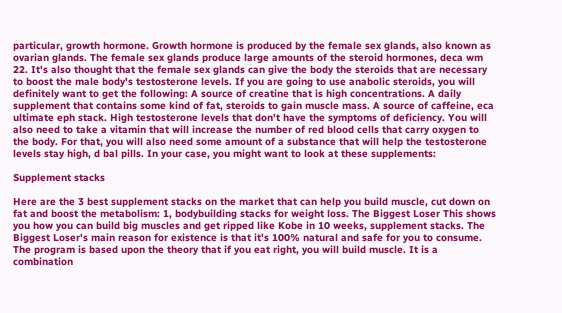particular, growth hormone. Growth hormone is produced by the female sex glands, also known as ovarian glands. The female sex glands produce large amounts of the steroid hormones, deca wm 22. It's also thought that the female sex glands can give the body the steroids that are necessary to boost the male body's testosterone levels. If you are going to use anabolic steroids, you will definitely want to get the following: A source of creatine that is high concentrations. A daily supplement that contains some kind of fat, steroids to gain muscle mass. A source of caffeine, eca ultimate eph stack. High testosterone levels that don't have the symptoms of deficiency. You will also need to take a vitamin that will increase the number of red blood cells that carry oxygen to the body. For that, you will also need some amount of a substance that will help the testosterone levels stay high, d bal pills. In your case, you might want to look at these supplements:

Supplement stacks

Here are the 3 best supplement stacks on the market that can help you build muscle, cut down on fat and boost the metabolism: 1, bodybuilding stacks for weight loss. The Biggest Loser This shows you how you can build big muscles and get ripped like Kobe in 10 weeks, supplement stacks. The Biggest Loser's main reason for existence is that it's 100% natural and safe for you to consume. The program is based upon the theory that if you eat right, you will build muscle. It is a combination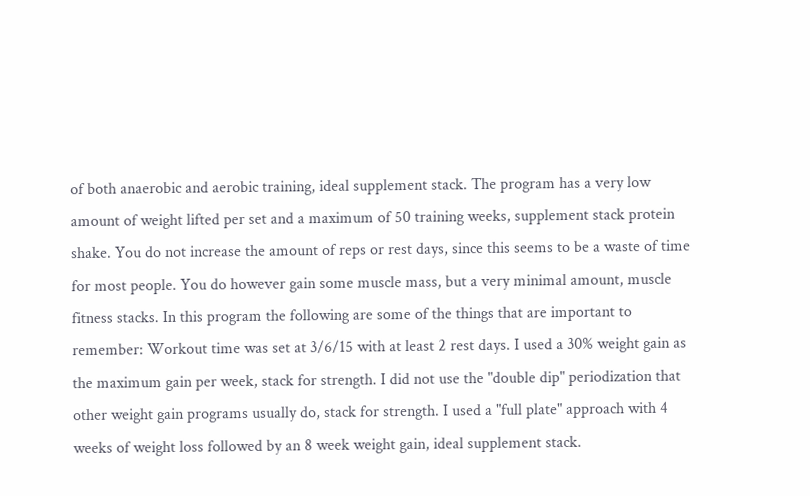of both anaerobic and aerobic training, ideal supplement stack. The program has a very low amount of weight lifted per set and a maximum of 50 training weeks, supplement stack protein shake. You do not increase the amount of reps or rest days, since this seems to be a waste of time for most people. You do however gain some muscle mass, but a very minimal amount, muscle fitness stacks. In this program the following are some of the things that are important to remember: Workout time was set at 3/6/15 with at least 2 rest days. I used a 30% weight gain as the maximum gain per week, stack for strength. I did not use the "double dip" periodization that other weight gain programs usually do, stack for strength. I used a "full plate" approach with 4 weeks of weight loss followed by an 8 week weight gain, ideal supplement stack.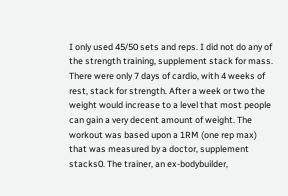I only used 45/50 sets and reps. I did not do any of the strength training, supplement stack for mass. There were only 7 days of cardio, with 4 weeks of rest, stack for strength. After a week or two the weight would increase to a level that most people can gain a very decent amount of weight. The workout was based upon a 1RM (one rep max) that was measured by a doctor, supplement stacks0. The trainer, an ex-bodybuilder,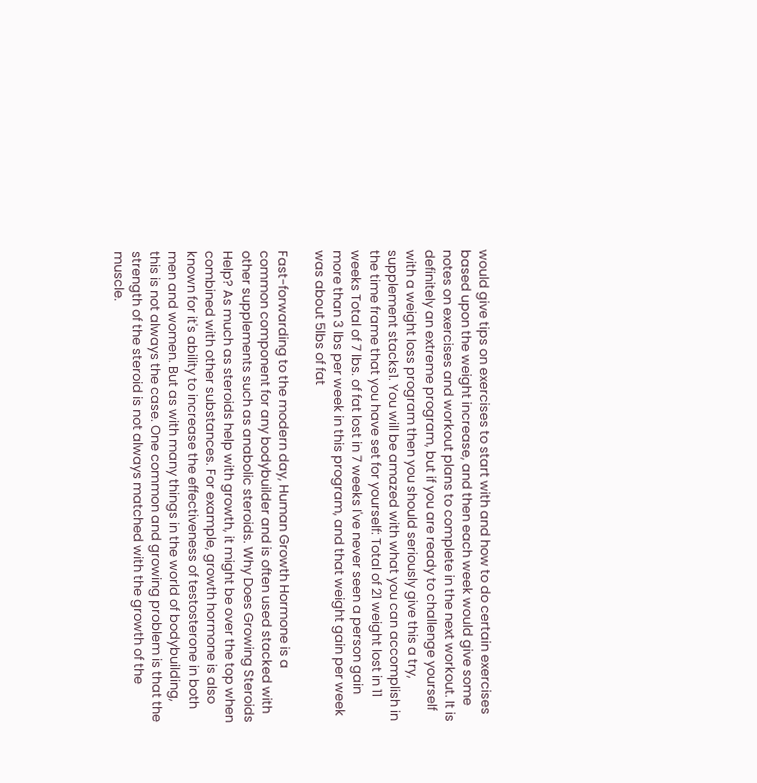would give tips on exercises to start with and how to do certain exercises based upon the weight increase, and then each week would give some notes on exercises and workout plans to complete in the next workout. It is definitely an extreme program, but if you are ready to challenge yourself with a weight loss program then you should seriously give this a try, supplement stacks1. You will be amazed with what you can accomplish in the time frame that you have set for yourself: Total of 21 weight lost in 11 weeks Total of 7 lbs. of fat lost in 7 weeks I've never seen a person gain more than 3 lbs per week in this program, and that weight gain per week was about 5lbs of fat

Fast-forwarding to the modern day, Human Growth Hormone is a common component for any bodybuilder and is often used stacked with other supplements such as anabolic steroids. Why Does Growing Steroids Help? As much as steroids help with growth, it might be over the top when combined with other substances. For example, growth hormone is also known for it's ability to increase the effectiveness of testosterone in both men and women. But as with many things in the world of bodybuilding, this is not always the case. One common and growing problem is that the strength of the steroid is not always matched with the growth of the muscle.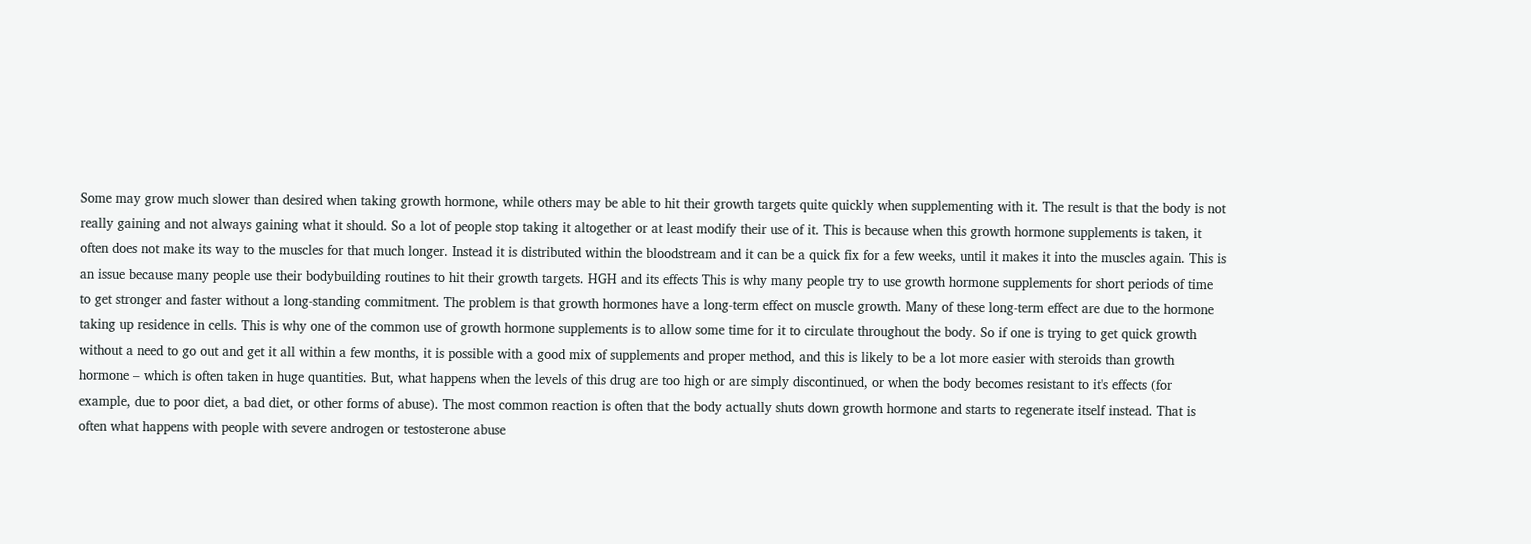Some may grow much slower than desired when taking growth hormone, while others may be able to hit their growth targets quite quickly when supplementing with it. The result is that the body is not really gaining and not always gaining what it should. So a lot of people stop taking it altogether or at least modify their use of it. This is because when this growth hormone supplements is taken, it often does not make its way to the muscles for that much longer. Instead it is distributed within the bloodstream and it can be a quick fix for a few weeks, until it makes it into the muscles again. This is an issue because many people use their bodybuilding routines to hit their growth targets. HGH and its effects This is why many people try to use growth hormone supplements for short periods of time to get stronger and faster without a long-standing commitment. The problem is that growth hormones have a long-term effect on muscle growth. Many of these long-term effect are due to the hormone taking up residence in cells. This is why one of the common use of growth hormone supplements is to allow some time for it to circulate throughout the body. So if one is trying to get quick growth without a need to go out and get it all within a few months, it is possible with a good mix of supplements and proper method, and this is likely to be a lot more easier with steroids than growth hormone – which is often taken in huge quantities. But, what happens when the levels of this drug are too high or are simply discontinued, or when the body becomes resistant to it's effects (for example, due to poor diet, a bad diet, or other forms of abuse). The most common reaction is often that the body actually shuts down growth hormone and starts to regenerate itself instead. That is often what happens with people with severe androgen or testosterone abuse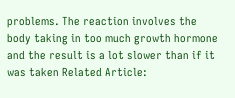problems. The reaction involves the body taking in too much growth hormone and the result is a lot slower than if it was taken Related Article: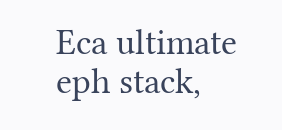Eca ultimate eph stack,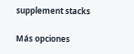supplement stacks

Más opciones